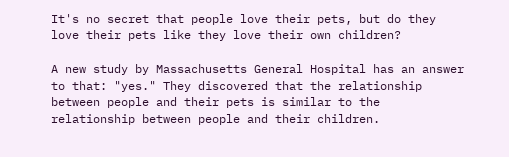It's no secret that people love their pets, but do they love their pets like they love their own children?

A new study by Massachusetts General Hospital has an answer to that: "yes." They discovered that the relationship between people and their pets is similar to the relationship between people and their children.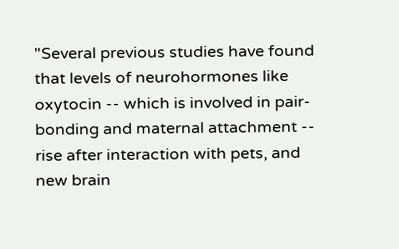"Several previous studies have found that levels of neurohormones like oxytocin -- which is involved in pair-bonding and maternal attachment -- rise after interaction with pets, and new brain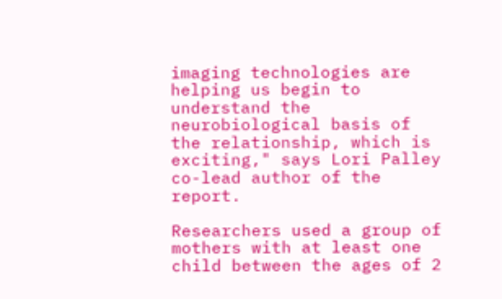imaging technologies are helping us begin to understand the neurobiological basis of the relationship, which is exciting," says Lori Palley co-lead author of the report.

Researchers used a group of mothers with at least one child between the ages of 2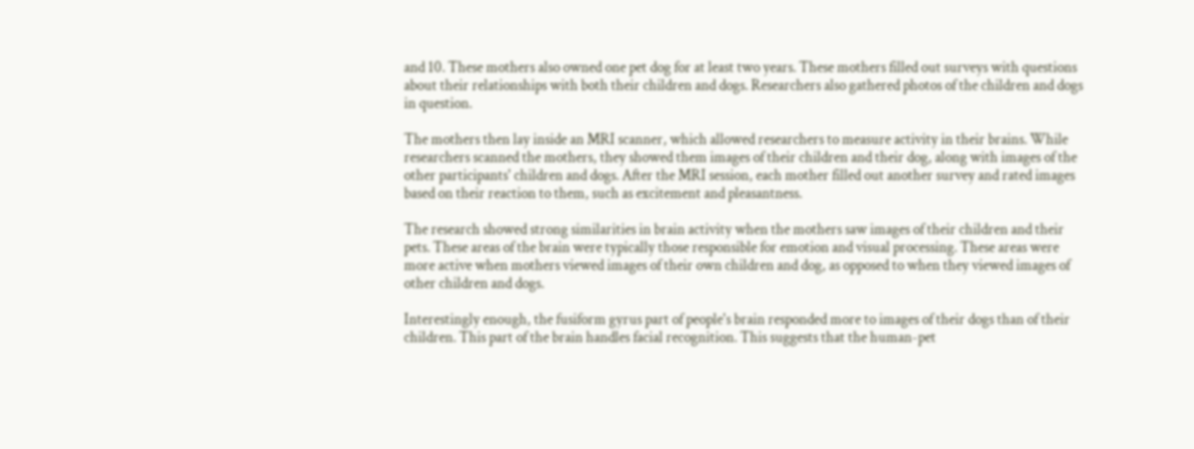and 10. These mothers also owned one pet dog for at least two years. These mothers filled out surveys with questions about their relationships with both their children and dogs. Researchers also gathered photos of the children and dogs in question.

The mothers then lay inside an MRI scanner, which allowed researchers to measure activity in their brains. While researchers scanned the mothers, they showed them images of their children and their dog, along with images of the other participants' children and dogs. After the MRI session, each mother filled out another survey and rated images based on their reaction to them, such as excitement and pleasantness.

The research showed strong similarities in brain activity when the mothers saw images of their children and their pets. These areas of the brain were typically those responsible for emotion and visual processing. These areas were more active when mothers viewed images of their own children and dog, as opposed to when they viewed images of other children and dogs.

Interestingly enough, the fusiform gyrus part of people's brain responded more to images of their dogs than of their children. This part of the brain handles facial recognition. This suggests that the human-pet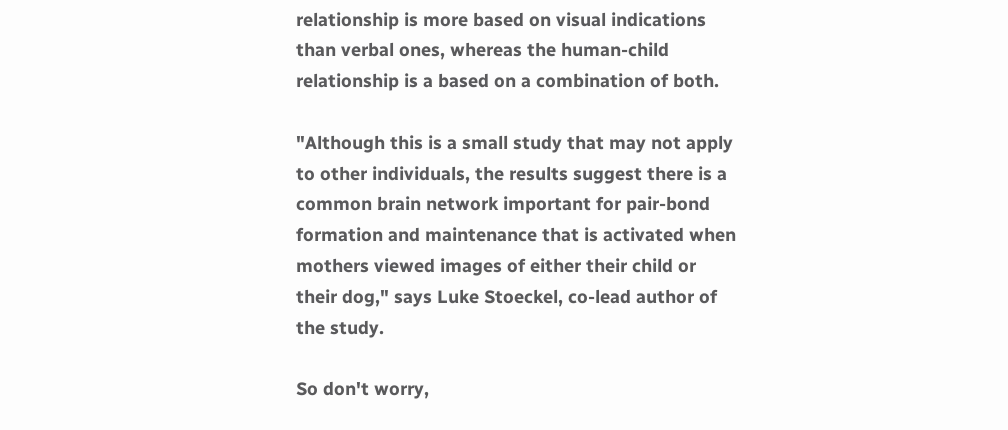relationship is more based on visual indications than verbal ones, whereas the human-child relationship is a based on a combination of both.

"Although this is a small study that may not apply to other individuals, the results suggest there is a common brain network important for pair-bond formation and maintenance that is activated when mothers viewed images of either their child or their dog," says Luke Stoeckel, co-lead author of the study.

So don't worry,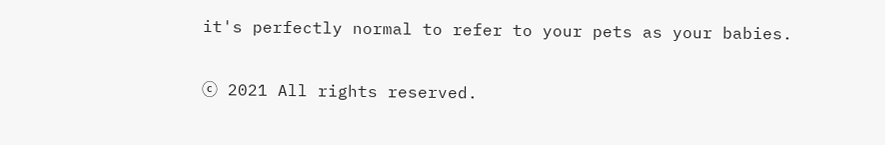it's perfectly normal to refer to your pets as your babies.

ⓒ 2021 All rights reserved.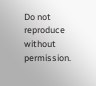Do not reproduce without permission.